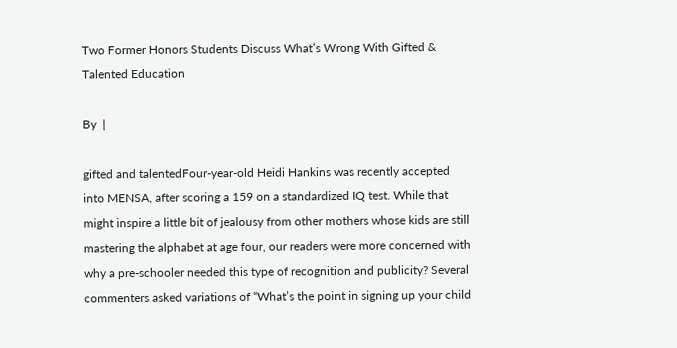Two Former Honors Students Discuss What’s Wrong With Gifted & Talented Education

By  |

gifted and talentedFour-year-old Heidi Hankins was recently accepted into MENSA, after scoring a 159 on a standardized IQ test. While that might inspire a little bit of jealousy from other mothers whose kids are still mastering the alphabet at age four, our readers were more concerned with why a pre-schooler needed this type of recognition and publicity? Several commenters asked variations of “What’s the point in signing up your child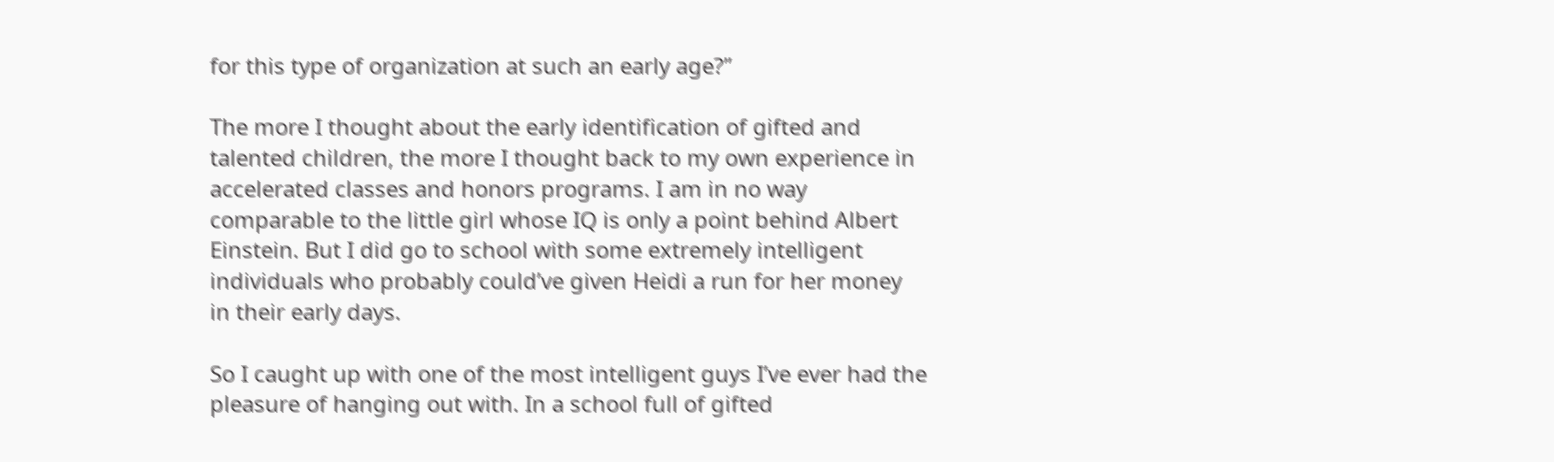for this type of organization at such an early age?”

The more I thought about the early identification of gifted and talented children, the more I thought back to my own experience in accelerated classes and honors programs. I am in no way comparable to the little girl whose IQ is only a point behind Albert Einstein. But I did go to school with some extremely intelligent individuals who probably could’ve given Heidi a run for her money in their early days.

So I caught up with one of the most intelligent guys I’ve ever had the pleasure of hanging out with. In a school full of gifted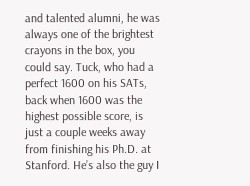and talented alumni, he was always one of the brightest crayons in the box, you could say. Tuck, who had a perfect 1600 on his SATs, back when 1600 was the highest possible score, is just a couple weeks away from finishing his Ph.D. at Stanford. He’s also the guy I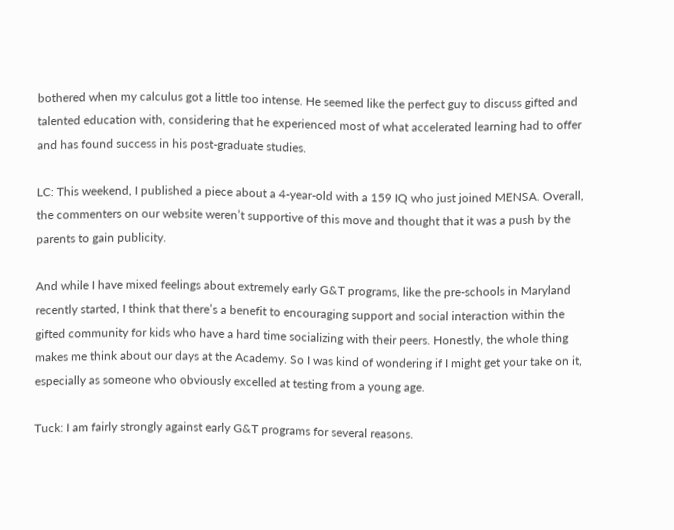bothered when my calculus got a little too intense. He seemed like the perfect guy to discuss gifted and talented education with, considering that he experienced most of what accelerated learning had to offer and has found success in his post-graduate studies.

LC: This weekend, I published a piece about a 4-year-old with a 159 IQ who just joined MENSA. Overall, the commenters on our website weren’t supportive of this move and thought that it was a push by the parents to gain publicity.

And while I have mixed feelings about extremely early G&T programs, like the pre-schools in Maryland recently started, I think that there’s a benefit to encouraging support and social interaction within the gifted community for kids who have a hard time socializing with their peers. Honestly, the whole thing makes me think about our days at the Academy. So I was kind of wondering if I might get your take on it, especially as someone who obviously excelled at testing from a young age.

Tuck: I am fairly strongly against early G&T programs for several reasons.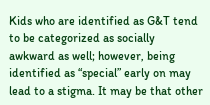Kids who are identified as G&T tend to be categorized as socially awkward as well; however, being identified as “special” early on may lead to a stigma. It may be that other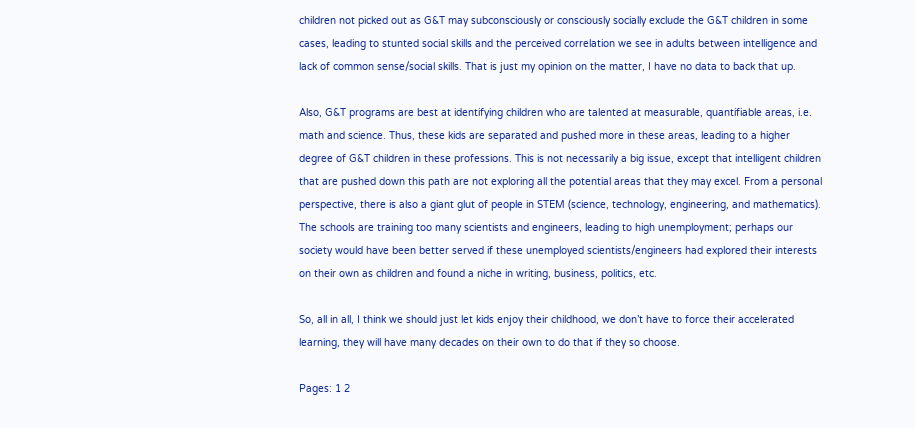children not picked out as G&T may subconsciously or consciously socially exclude the G&T children in some cases, leading to stunted social skills and the perceived correlation we see in adults between intelligence and lack of common sense/social skills. That is just my opinion on the matter, I have no data to back that up.

Also, G&T programs are best at identifying children who are talented at measurable, quantifiable areas, i.e. math and science. Thus, these kids are separated and pushed more in these areas, leading to a higher degree of G&T children in these professions. This is not necessarily a big issue, except that intelligent children that are pushed down this path are not exploring all the potential areas that they may excel. From a personal perspective, there is also a giant glut of people in STEM (science, technology, engineering, and mathematics). The schools are training too many scientists and engineers, leading to high unemployment; perhaps our society would have been better served if these unemployed scientists/engineers had explored their interests on their own as children and found a niche in writing, business, politics, etc.

So, all in all, I think we should just let kids enjoy their childhood, we don’t have to force their accelerated learning, they will have many decades on their own to do that if they so choose.

Pages: 1 2